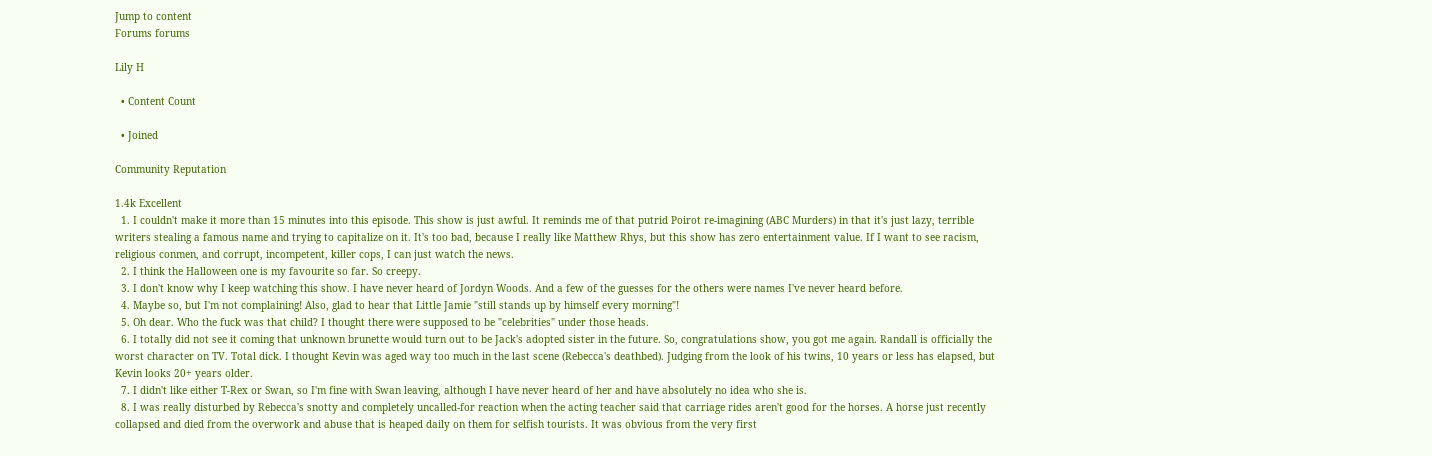Jump to content
Forums forums

Lily H

  • Content Count

  • Joined

Community Reputation

1.4k Excellent
  1. I couldn't make it more than 15 minutes into this episode. This show is just awful. It reminds me of that putrid Poirot re-imagining (ABC Murders) in that it's just lazy, terrible writers stealing a famous name and trying to capitalize on it. It's too bad, because I really like Matthew Rhys, but this show has zero entertainment value. If I want to see racism, religious conmen, and corrupt, incompetent, killer cops, I can just watch the news.
  2. I think the Halloween one is my favourite so far. So creepy.
  3. I don't know why I keep watching this show. I have never heard of Jordyn Woods. And a few of the guesses for the others were names I've never heard before.
  4. Maybe so, but I'm not complaining! Also, glad to hear that Little Jamie "still stands up by himself every morning"!
  5. Oh dear. Who the fuck was that child? I thought there were supposed to be "celebrities" under those heads.
  6. I totally did not see it coming that unknown brunette would turn out to be Jack's adopted sister in the future. So, congratulations show, you got me again. Randall is officially the worst character on TV. Total dick. I thought Kevin was aged way too much in the last scene (Rebecca's deathbed). Judging from the look of his twins, 10 years or less has elapsed, but Kevin looks 20+ years older.
  7. I didn't like either T-Rex or Swan, so I'm fine with Swan leaving, although I have never heard of her and have absolutely no idea who she is.
  8. I was really disturbed by Rebecca's snotty and completely uncalled-for reaction when the acting teacher said that carriage rides aren't good for the horses. A horse just recently collapsed and died from the overwork and abuse that is heaped daily on them for selfish tourists. It was obvious from the very first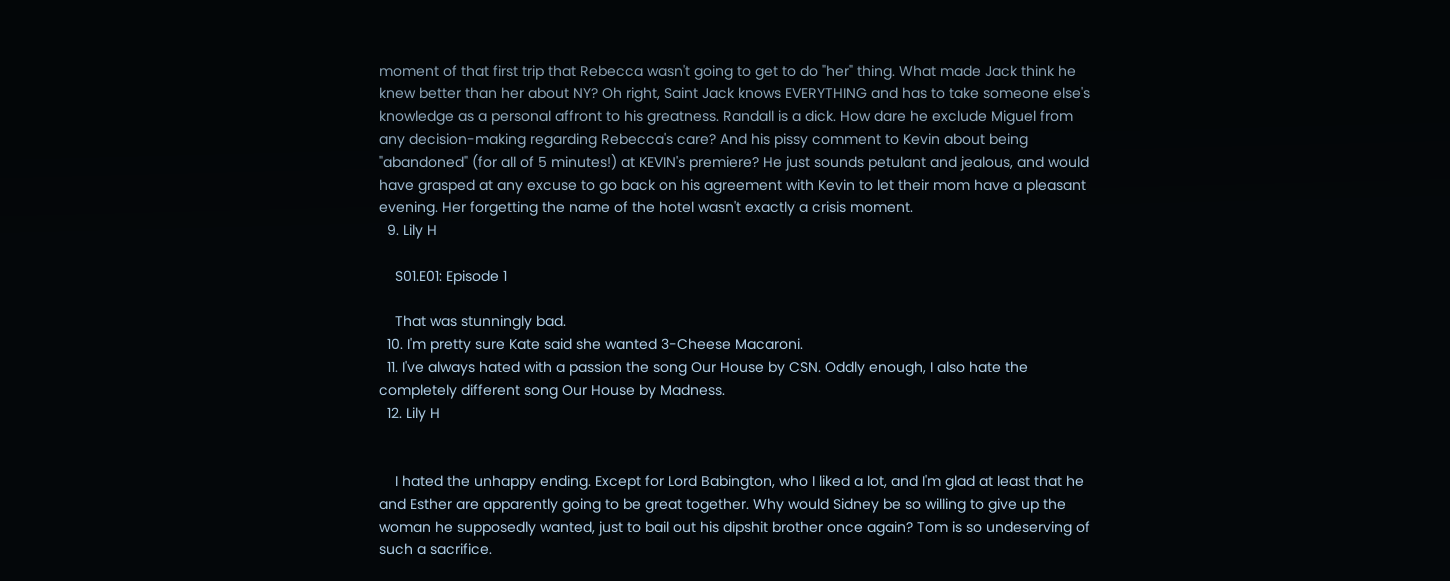moment of that first trip that Rebecca wasn't going to get to do "her" thing. What made Jack think he knew better than her about NY? Oh right, Saint Jack knows EVERYTHING and has to take someone else's knowledge as a personal affront to his greatness. Randall is a dick. How dare he exclude Miguel from any decision-making regarding Rebecca's care? And his pissy comment to Kevin about being "abandoned" (for all of 5 minutes!) at KEVIN's premiere? He just sounds petulant and jealous, and would have grasped at any excuse to go back on his agreement with Kevin to let their mom have a pleasant evening. Her forgetting the name of the hotel wasn't exactly a crisis moment.
  9. Lily H

    S01.E01: Episode 1

    That was stunningly bad.
  10. I'm pretty sure Kate said she wanted 3-Cheese Macaroni.
  11. I've always hated with a passion the song Our House by CSN. Oddly enough, I also hate the completely different song Our House by Madness.
  12. Lily H


    I hated the unhappy ending. Except for Lord Babington, who I liked a lot, and I'm glad at least that he and Esther are apparently going to be great together. Why would Sidney be so willing to give up the woman he supposedly wanted, just to bail out his dipshit brother once again? Tom is so undeserving of such a sacrifice.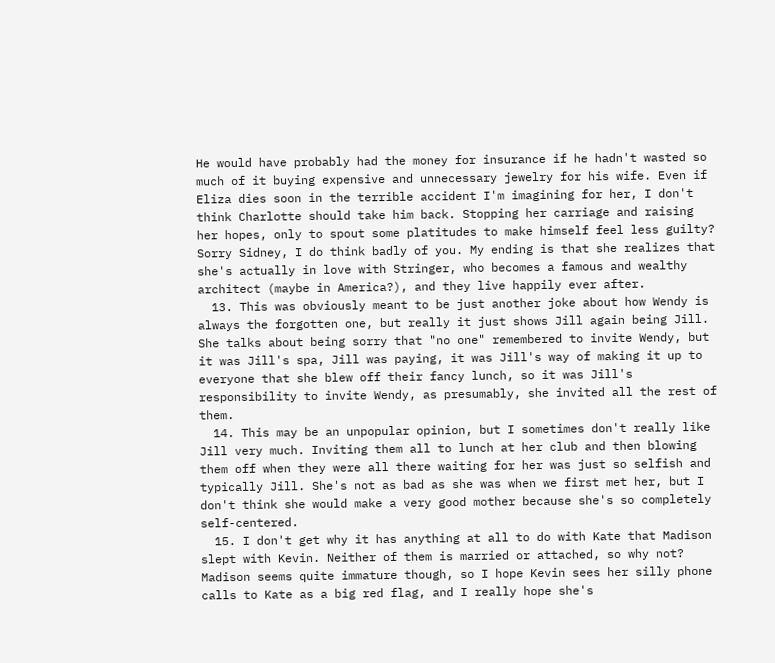He would have probably had the money for insurance if he hadn't wasted so much of it buying expensive and unnecessary jewelry for his wife. Even if Eliza dies soon in the terrible accident I'm imagining for her, I don't think Charlotte should take him back. Stopping her carriage and raising her hopes, only to spout some platitudes to make himself feel less guilty? Sorry Sidney, I do think badly of you. My ending is that she realizes that she's actually in love with Stringer, who becomes a famous and wealthy architect (maybe in America?), and they live happily ever after.
  13. This was obviously meant to be just another joke about how Wendy is always the forgotten one, but really it just shows Jill again being Jill. She talks about being sorry that "no one" remembered to invite Wendy, but it was Jill's spa, Jill was paying, it was Jill's way of making it up to everyone that she blew off their fancy lunch, so it was Jill's responsibility to invite Wendy, as presumably, she invited all the rest of them.
  14. This may be an unpopular opinion, but I sometimes don't really like Jill very much. Inviting them all to lunch at her club and then blowing them off when they were all there waiting for her was just so selfish and typically Jill. She's not as bad as she was when we first met her, but I don't think she would make a very good mother because she's so completely self-centered.
  15. I don't get why it has anything at all to do with Kate that Madison slept with Kevin. Neither of them is married or attached, so why not? Madison seems quite immature though, so I hope Kevin sees her silly phone calls to Kate as a big red flag, and I really hope she's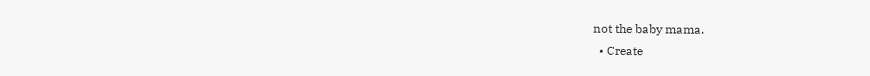not the baby mama.
  • Create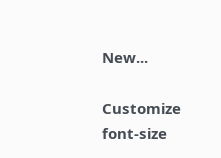New...

Customize font-size